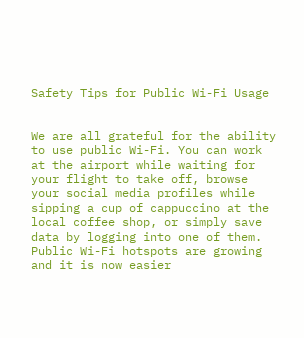Safety Tips for Public Wi-Fi Usage


We are all grateful for the ability to use public Wi-Fi. You can work at the airport while waiting for your flight to take off, browse your social media profiles while sipping a cup of cappuccino at the local coffee shop, or simply save data by logging into one of them. Public Wi-Fi hotspots are growing and it is now easier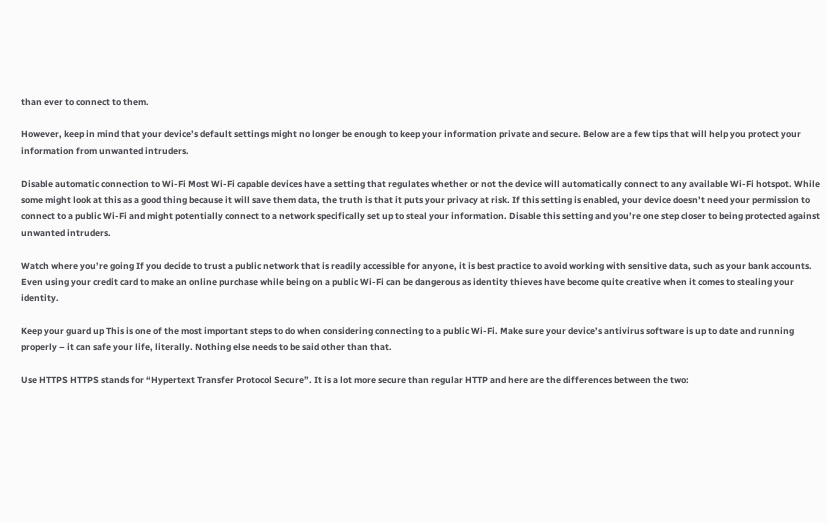than ever to connect to them.

However, keep in mind that your device’s default settings might no longer be enough to keep your information private and secure. Below are a few tips that will help you protect your information from unwanted intruders.

Disable automatic connection to Wi-Fi Most Wi-Fi capable devices have a setting that regulates whether or not the device will automatically connect to any available Wi-Fi hotspot. While some might look at this as a good thing because it will save them data, the truth is that it puts your privacy at risk. If this setting is enabled, your device doesn’t need your permission to connect to a public Wi-Fi and might potentially connect to a network specifically set up to steal your information. Disable this setting and you’re one step closer to being protected against unwanted intruders.

Watch where you’re going If you decide to trust a public network that is readily accessible for anyone, it is best practice to avoid working with sensitive data, such as your bank accounts. Even using your credit card to make an online purchase while being on a public Wi-Fi can be dangerous as identity thieves have become quite creative when it comes to stealing your identity.

Keep your guard up This is one of the most important steps to do when considering connecting to a public Wi-Fi. Make sure your device’s antivirus software is up to date and running properly – it can safe your life, literally. Nothing else needs to be said other than that.

Use HTTPS HTTPS stands for “Hypertext Transfer Protocol Secure”. It is a lot more secure than regular HTTP and here are the differences between the two: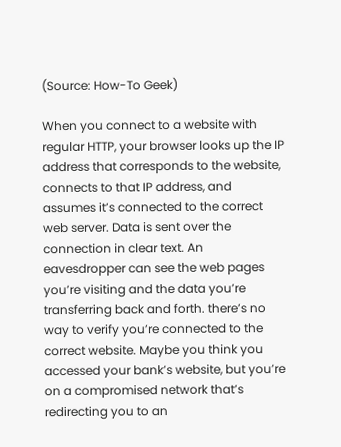(Source: How-To Geek)

When you connect to a website with regular HTTP, your browser looks up the IP address that corresponds to the website, connects to that IP address, and assumes it’s connected to the correct web server. Data is sent over the connection in clear text. An eavesdropper can see the web pages you’re visiting and the data you’re transferring back and forth. there’s no way to verify you’re connected to the correct website. Maybe you think you accessed your bank’s website, but you’re on a compromised network that’s redirecting you to an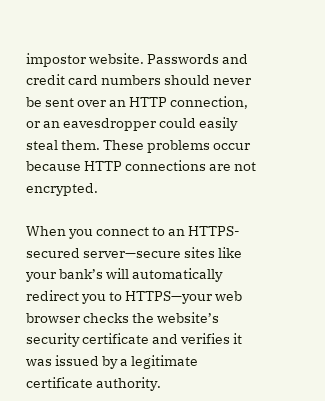impostor website. Passwords and credit card numbers should never be sent over an HTTP connection, or an eavesdropper could easily steal them. These problems occur because HTTP connections are not encrypted.

When you connect to an HTTPS-secured server—secure sites like your bank’s will automatically redirect you to HTTPS—your web browser checks the website’s security certificate and verifies it was issued by a legitimate certificate authority.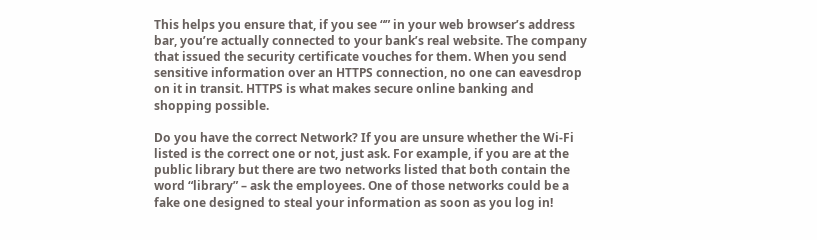This helps you ensure that, if you see “” in your web browser’s address bar, you’re actually connected to your bank’s real website. The company that issued the security certificate vouches for them. When you send sensitive information over an HTTPS connection, no one can eavesdrop on it in transit. HTTPS is what makes secure online banking and shopping possible.

Do you have the correct Network? If you are unsure whether the Wi-Fi listed is the correct one or not, just ask. For example, if you are at the public library but there are two networks listed that both contain the word “library” – ask the employees. One of those networks could be a fake one designed to steal your information as soon as you log in!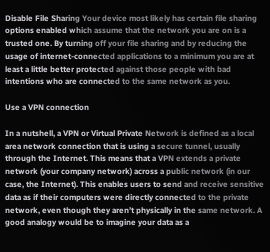Disable File Sharing Your device most likely has certain file sharing options enabled which assume that the network you are on is a trusted one. By turning off your file sharing and by reducing the usage of internet-connected applications to a minimum you are at least a little better protected against those people with bad intentions who are connected to the same network as you.

Use a VPN connection

In a nutshell, a VPN or Virtual Private Network is defined as a local area network connection that is using a secure tunnel, usually through the Internet. This means that a VPN extends a private network (your company network) across a public network (in our case, the Internet). This enables users to send and receive sensitive data as if their computers were directly connected to the private network, even though they aren’t physically in the same network. A good analogy would be to imagine your data as a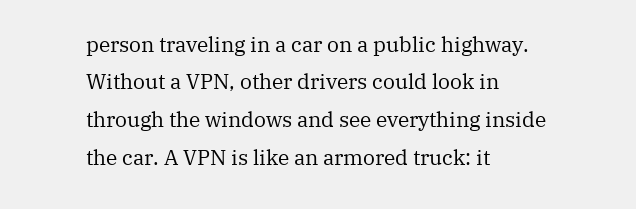person traveling in a car on a public highway. Without a VPN, other drivers could look in through the windows and see everything inside the car. A VPN is like an armored truck: it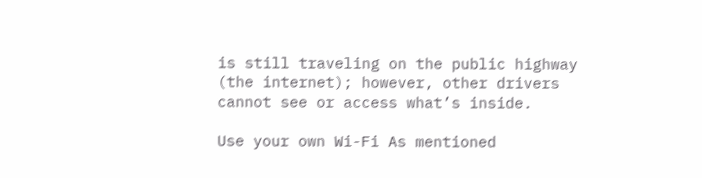is still traveling on the public highway (the internet); however, other drivers cannot see or access what’s inside.

Use your own Wi-Fi As mentioned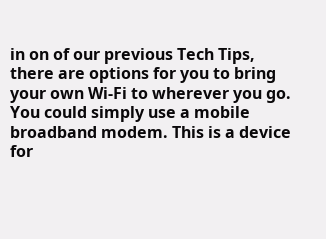in on of our previous Tech Tips, there are options for you to bring your own Wi-Fi to wherever you go. You could simply use a mobile broadband modem. This is a device for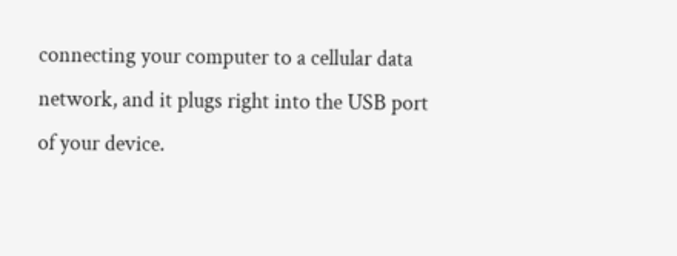connecting your computer to a cellular data network, and it plugs right into the USB port of your device.